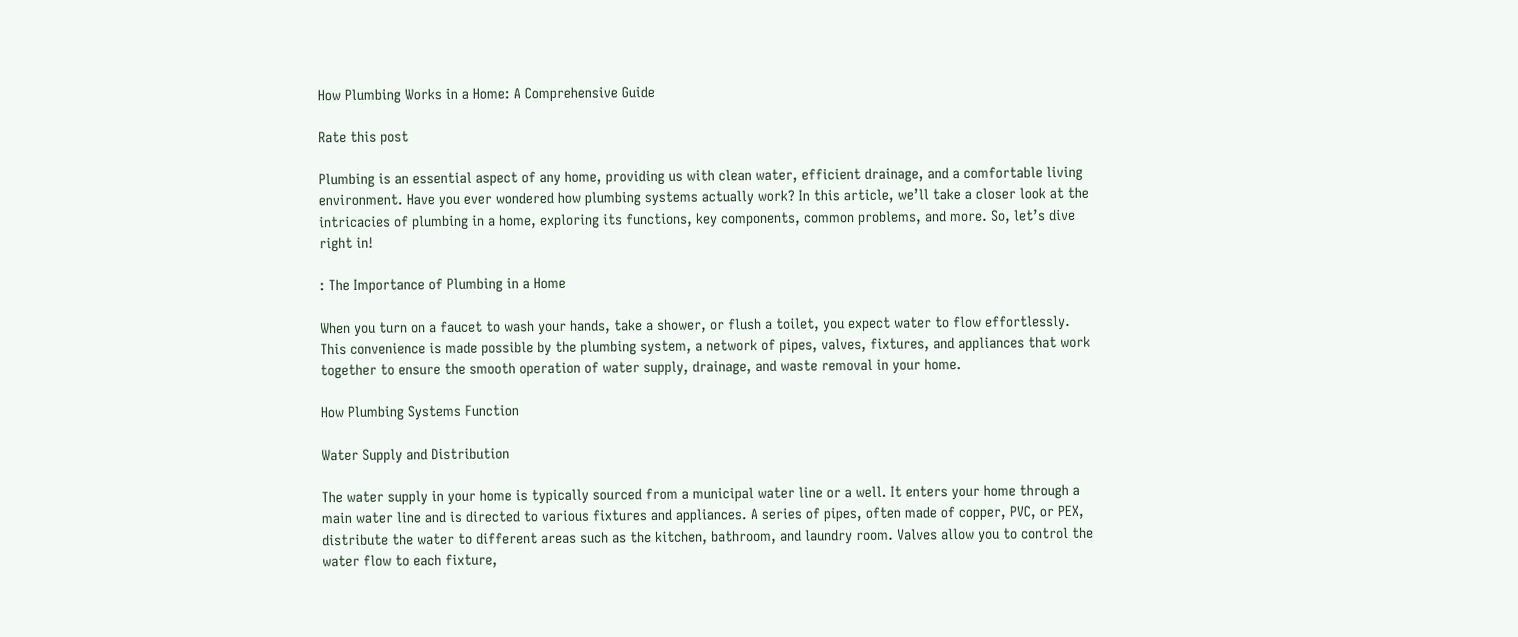How Plumbing Works in a Home: A Comprehensive Guide

Rate this post

Plumbing is an essential aspect of any home, providing us with clean water, efficient drainage, and a comfortable living environment. Have you ever wondered how plumbing systems actually work? In this article, we’ll take a closer look at the intricacies of plumbing in a home, exploring its functions, key components, common problems, and more. So, let’s dive right in!

: The Importance of Plumbing in a Home

When you turn on a faucet to wash your hands, take a shower, or flush a toilet, you expect water to flow effortlessly. This convenience is made possible by the plumbing system, a network of pipes, valves, fixtures, and appliances that work together to ensure the smooth operation of water supply, drainage, and waste removal in your home.

How Plumbing Systems Function

Water Supply and Distribution

The water supply in your home is typically sourced from a municipal water line or a well. It enters your home through a main water line and is directed to various fixtures and appliances. A series of pipes, often made of copper, PVC, or PEX, distribute the water to different areas such as the kitchen, bathroom, and laundry room. Valves allow you to control the water flow to each fixture,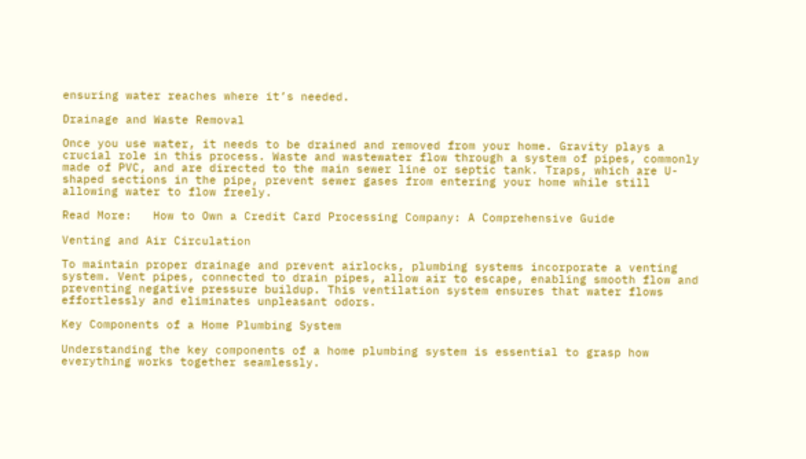ensuring water reaches where it’s needed.

Drainage and Waste Removal

Once you use water, it needs to be drained and removed from your home. Gravity plays a crucial role in this process. Waste and wastewater flow through a system of pipes, commonly made of PVC, and are directed to the main sewer line or septic tank. Traps, which are U-shaped sections in the pipe, prevent sewer gases from entering your home while still allowing water to flow freely.

Read More:   How to Own a Credit Card Processing Company: A Comprehensive Guide

Venting and Air Circulation

To maintain proper drainage and prevent airlocks, plumbing systems incorporate a venting system. Vent pipes, connected to drain pipes, allow air to escape, enabling smooth flow and preventing negative pressure buildup. This ventilation system ensures that water flows effortlessly and eliminates unpleasant odors.

Key Components of a Home Plumbing System

Understanding the key components of a home plumbing system is essential to grasp how everything works together seamlessly.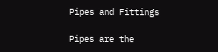Pipes and Fittings

Pipes are the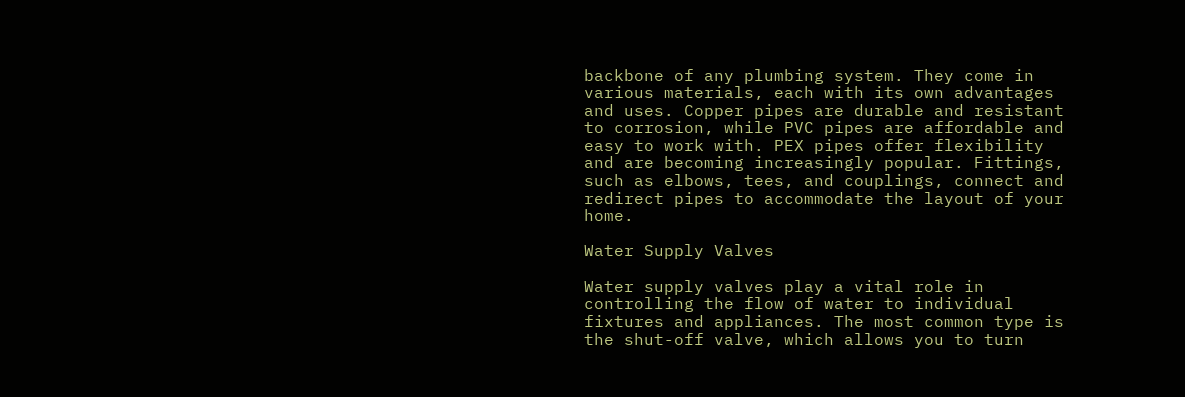backbone of any plumbing system. They come in various materials, each with its own advantages and uses. Copper pipes are durable and resistant to corrosion, while PVC pipes are affordable and easy to work with. PEX pipes offer flexibility and are becoming increasingly popular. Fittings, such as elbows, tees, and couplings, connect and redirect pipes to accommodate the layout of your home.

Water Supply Valves

Water supply valves play a vital role in controlling the flow of water to individual fixtures and appliances. The most common type is the shut-off valve, which allows you to turn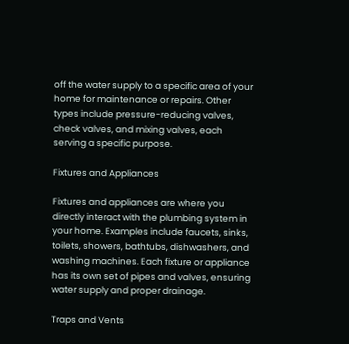off the water supply to a specific area of your home for maintenance or repairs. Other types include pressure-reducing valves, check valves, and mixing valves, each serving a specific purpose.

Fixtures and Appliances

Fixtures and appliances are where you directly interact with the plumbing system in your home. Examples include faucets, sinks, toilets, showers, bathtubs, dishwashers, and washing machines. Each fixture or appliance has its own set of pipes and valves, ensuring water supply and proper drainage.

Traps and Vents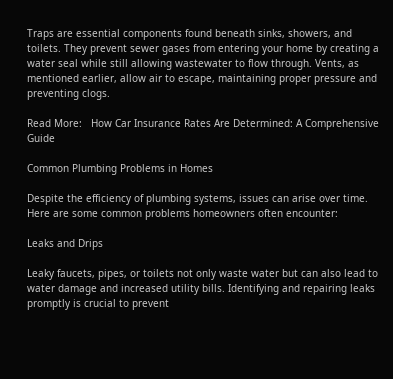Traps are essential components found beneath sinks, showers, and toilets. They prevent sewer gases from entering your home by creating a water seal while still allowing wastewater to flow through. Vents, as mentioned earlier, allow air to escape, maintaining proper pressure and preventing clogs.

Read More:   How Car Insurance Rates Are Determined: A Comprehensive Guide

Common Plumbing Problems in Homes

Despite the efficiency of plumbing systems, issues can arise over time. Here are some common problems homeowners often encounter:

Leaks and Drips

Leaky faucets, pipes, or toilets not only waste water but can also lead to water damage and increased utility bills. Identifying and repairing leaks promptly is crucial to prevent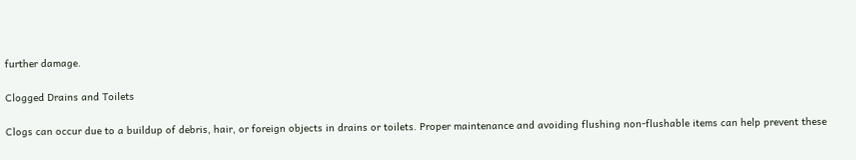further damage.

Clogged Drains and Toilets

Clogs can occur due to a buildup of debris, hair, or foreign objects in drains or toilets. Proper maintenance and avoiding flushing non-flushable items can help prevent these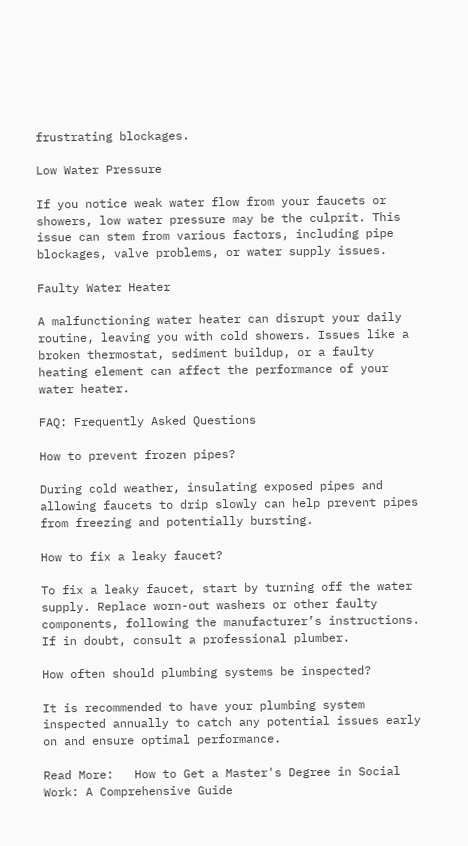frustrating blockages.

Low Water Pressure

If you notice weak water flow from your faucets or showers, low water pressure may be the culprit. This issue can stem from various factors, including pipe blockages, valve problems, or water supply issues.

Faulty Water Heater

A malfunctioning water heater can disrupt your daily routine, leaving you with cold showers. Issues like a broken thermostat, sediment buildup, or a faulty heating element can affect the performance of your water heater.

FAQ: Frequently Asked Questions

How to prevent frozen pipes?

During cold weather, insulating exposed pipes and allowing faucets to drip slowly can help prevent pipes from freezing and potentially bursting.

How to fix a leaky faucet?

To fix a leaky faucet, start by turning off the water supply. Replace worn-out washers or other faulty components, following the manufacturer’s instructions. If in doubt, consult a professional plumber.

How often should plumbing systems be inspected?

It is recommended to have your plumbing system inspected annually to catch any potential issues early on and ensure optimal performance.

Read More:   How to Get a Master's Degree in Social Work: A Comprehensive Guide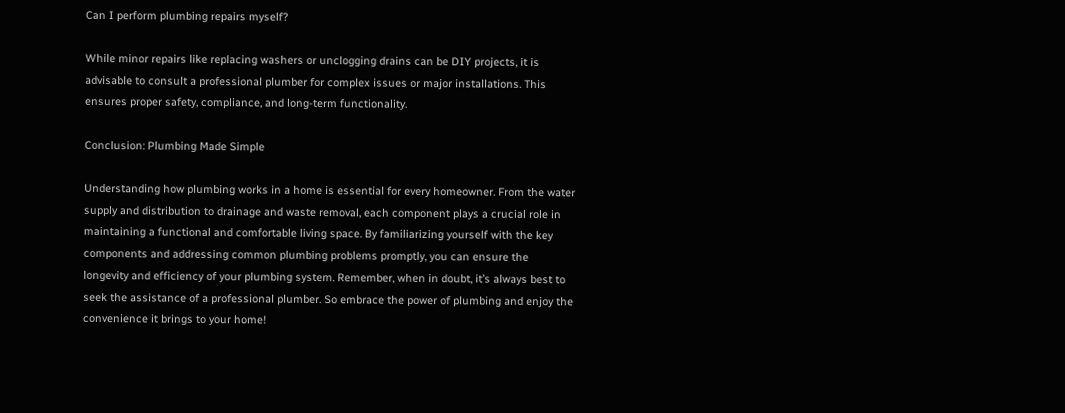Can I perform plumbing repairs myself?

While minor repairs like replacing washers or unclogging drains can be DIY projects, it is advisable to consult a professional plumber for complex issues or major installations. This ensures proper safety, compliance, and long-term functionality.

Conclusion: Plumbing Made Simple

Understanding how plumbing works in a home is essential for every homeowner. From the water supply and distribution to drainage and waste removal, each component plays a crucial role in maintaining a functional and comfortable living space. By familiarizing yourself with the key components and addressing common plumbing problems promptly, you can ensure the longevity and efficiency of your plumbing system. Remember, when in doubt, it’s always best to seek the assistance of a professional plumber. So embrace the power of plumbing and enjoy the convenience it brings to your home!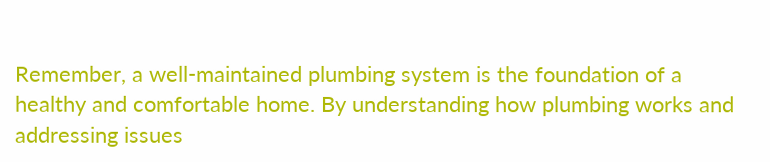Remember, a well-maintained plumbing system is the foundation of a healthy and comfortable home. By understanding how plumbing works and addressing issues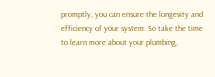promptly, you can ensure the longevity and efficiency of your system. So take the time to learn more about your plumbing,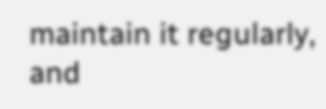maintain it regularly, and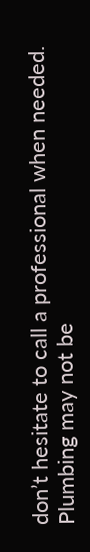don’t hesitate to call a professional when needed. Plumbing may not be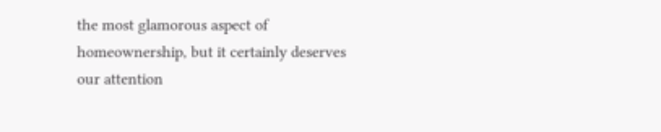the most glamorous aspect of homeownership, but it certainly deserves our attention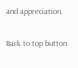and appreciation.

Back to top button